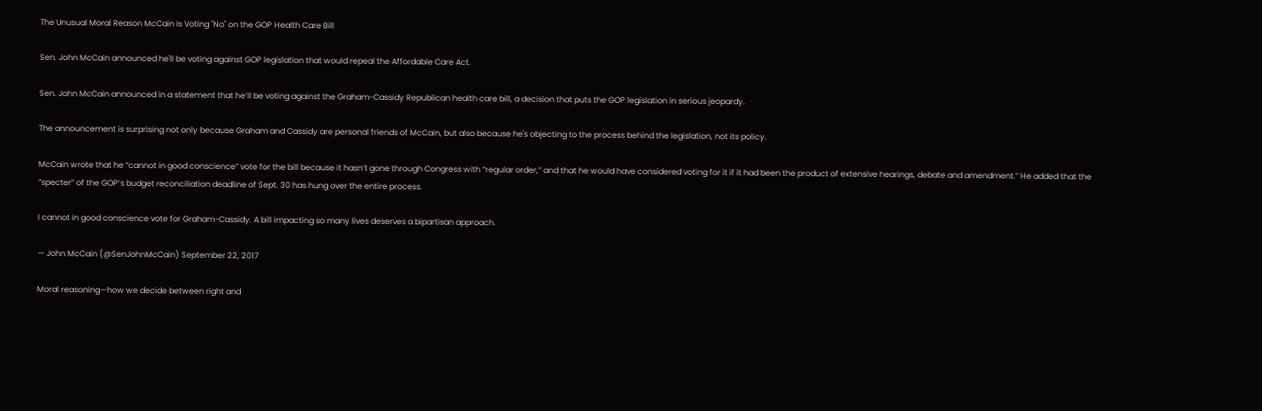The Unusual Moral Reason McCain Is Voting "No" on the GOP Health Care Bill

Sen. John McCain announced he'll be voting against GOP legislation that would repeal the Affordable Care Act.

Sen. John McCain announced in a statement that he’ll be voting against the Graham-Cassidy Republican health care bill, a decision that puts the GOP legislation in serious jeopardy.

The announcement is surprising not only because Graham and Cassidy are personal friends of McCain, but also because he's objecting to the process behind the legislation, not its policy.

McCain wrote that he “cannot in good conscience” vote for the bill because it hasn’t gone through Congress with “regular order,” and that he would have considered voting for it if it had been the product of extensive hearings, debate and amendment.” He added that the “specter” of the GOP’s budget reconciliation deadline of Sept. 30 has hung over the entire process.

I cannot in good conscience vote for Graham-Cassidy. A bill impacting so many lives deserves a bipartisan approach.

— John McCain (@SenJohnMcCain) September 22, 2017

Moral reasoning—how we decide between right and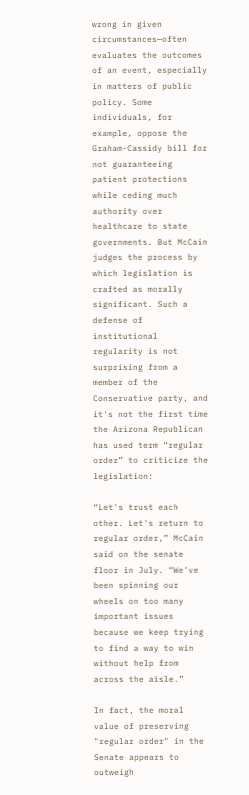wrong in given circumstances—often evaluates the outcomes of an event, especially in matters of public policy. Some individuals, for example, oppose the Graham-Cassidy bill for not guaranteeing patient protections while ceding much authority over healthcare to state governments. But McCain judges the process by which legislation is crafted as morally significant. Such a defense of institutional regularity is not surprising from a member of the Conservative party, and it's not the first time the Arizona Republican has used term “regular order” to criticize the legislation:

“Let's trust each other. Let's return to regular order,” McCain said on the senate floor in July. “We've been spinning our wheels on too many important issues because we keep trying to find a way to win without help from across the aisle.”

In fact, the moral value of preserving "regular order" in the Senate appears to outweigh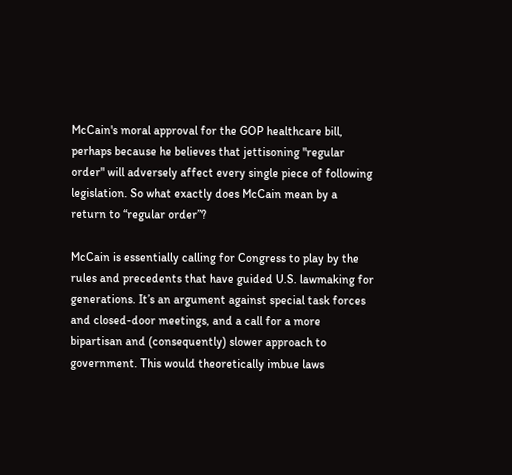McCain's moral approval for the GOP healthcare bill, perhaps because he believes that jettisoning "regular order" will adversely affect every single piece of following legislation. So what exactly does McCain mean by a return to “regular order”?

McCain is essentially calling for Congress to play by the rules and precedents that have guided U.S. lawmaking for generations. It’s an argument against special task forces and closed-door meetings, and a call for a more bipartisan and (consequently) slower approach to government. This would theoretically imbue laws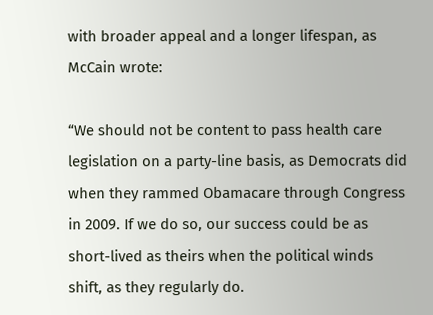with broader appeal and a longer lifespan, as McCain wrote:

“We should not be content to pass health care legislation on a party-line basis, as Democrats did when they rammed Obamacare through Congress in 2009. If we do so, our success could be as short-lived as theirs when the political winds shift, as they regularly do.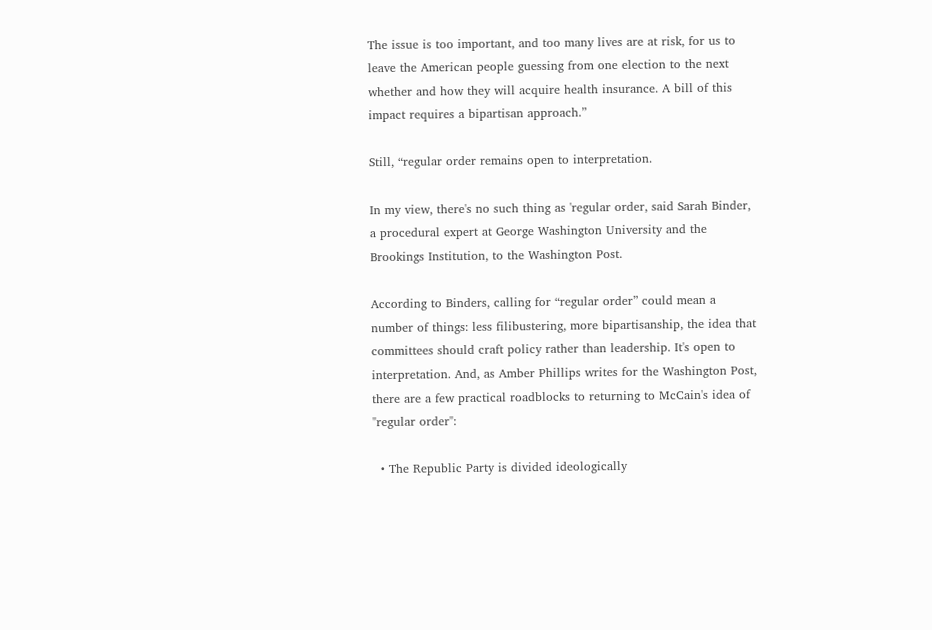The issue is too important, and too many lives are at risk, for us to leave the American people guessing from one election to the next whether and how they will acquire health insurance. A bill of this impact requires a bipartisan approach.”

Still, “regular order remains open to interpretation.

In my view, there's no such thing as 'regular order, said Sarah Binder, a procedural expert at George Washington University and the Brookings Institution, to the Washington Post.

According to Binders, calling for “regular order” could mean a number of things: less filibustering, more bipartisanship, the idea that committees should craft policy rather than leadership. It's open to interpretation. And, as Amber Phillips writes for the Washington Post, there are a few practical roadblocks to returning to McCain's idea of "regular order":

  • The Republic Party is divided ideologically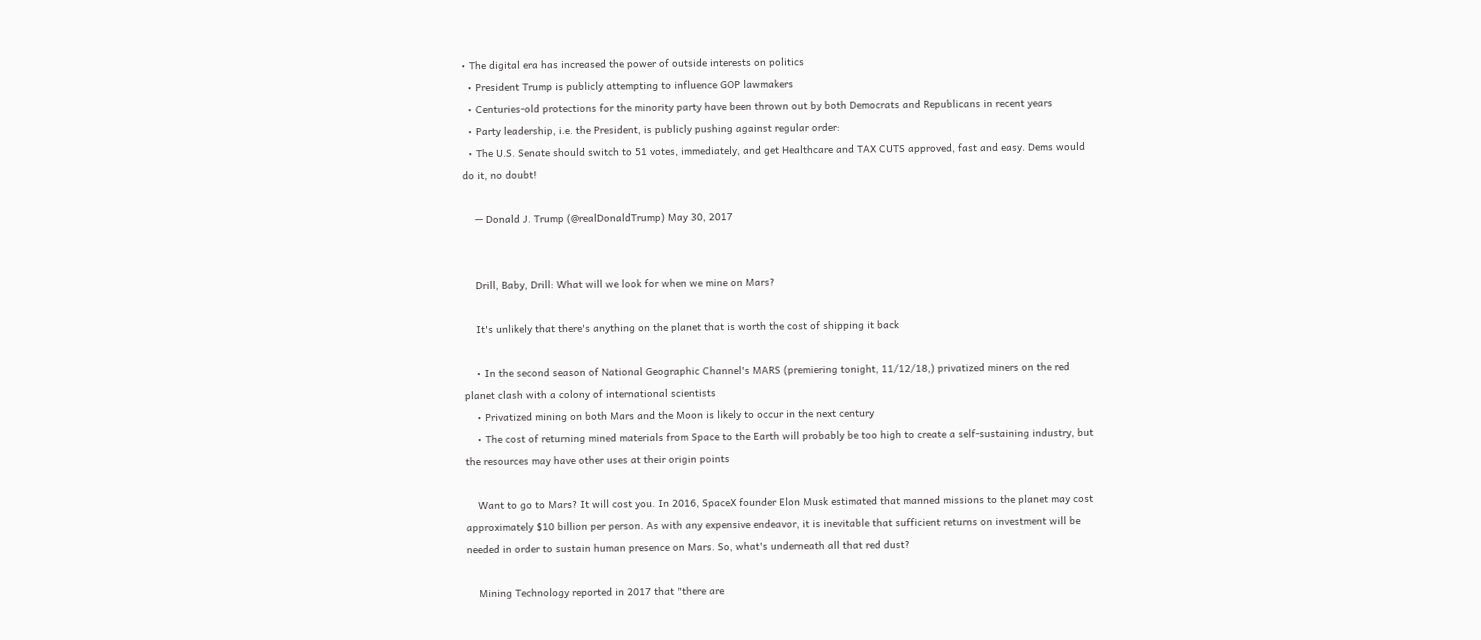• The digital era has increased the power of outside interests on politics
  • President Trump is publicly attempting to influence GOP lawmakers
  • Centuries-old protections for the minority party have been thrown out by both Democrats and Republicans in recent years
  • Party leadership, i.e. the President, is publicly pushing against regular order:
  • The U.S. Senate should switch to 51 votes, immediately, and get Healthcare and TAX CUTS approved, fast and easy. Dems would do it, no doubt!

    — Donald J. Trump (@realDonaldTrump) May 30, 2017


    Drill, Baby, Drill: What will we look for when we mine on Mars?

    It's unlikely that there's anything on the planet that is worth the cost of shipping it back

    • In the second season of National Geographic Channel's MARS (premiering tonight, 11/12/18,) privatized miners on the red planet clash with a colony of international scientists
    • Privatized mining on both Mars and the Moon is likely to occur in the next century
    • The cost of returning mined materials from Space to the Earth will probably be too high to create a self-sustaining industry, but the resources may have other uses at their origin points

    Want to go to Mars? It will cost you. In 2016, SpaceX founder Elon Musk estimated that manned missions to the planet may cost approximately $10 billion per person. As with any expensive endeavor, it is inevitable that sufficient returns on investment will be needed in order to sustain human presence on Mars. So, what's underneath all that red dust?

    Mining Technology reported in 2017 that "there are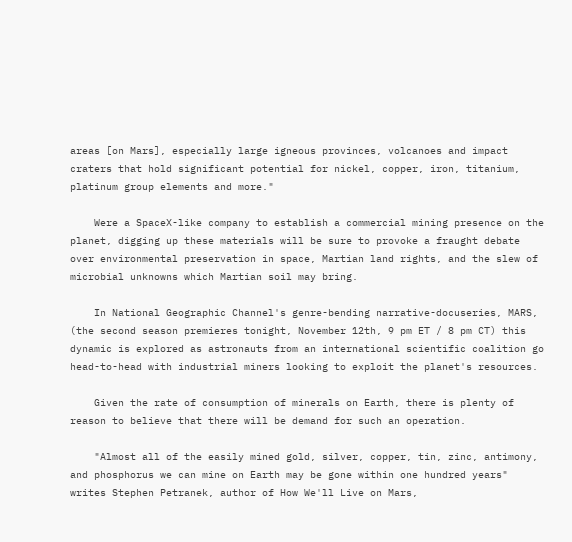areas [on Mars], especially large igneous provinces, volcanoes and impact craters that hold significant potential for nickel, copper, iron, titanium, platinum group elements and more."

    Were a SpaceX-like company to establish a commercial mining presence on the planet, digging up these materials will be sure to provoke a fraught debate over environmental preservation in space, Martian land rights, and the slew of microbial unknowns which Martian soil may bring.

    In National Geographic Channel's genre-bending narrative-docuseries, MARS, (the second season premieres tonight, November 12th, 9 pm ET / 8 pm CT) this dynamic is explored as astronauts from an international scientific coalition go head-to-head with industrial miners looking to exploit the planet's resources.

    Given the rate of consumption of minerals on Earth, there is plenty of reason to believe that there will be demand for such an operation.

    "Almost all of the easily mined gold, silver, copper, tin, zinc, antimony, and phosphorus we can mine on Earth may be gone within one hundred years" writes Stephen Petranek, author of How We'll Live on Mars,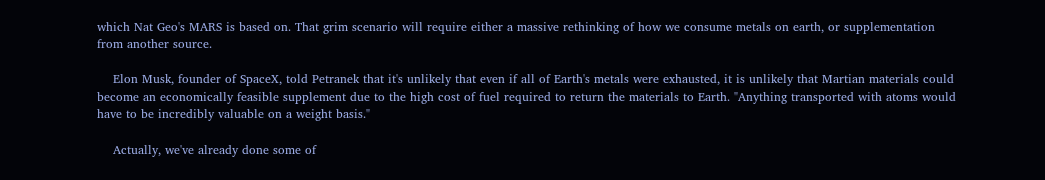which Nat Geo's MARS is based on. That grim scenario will require either a massive rethinking of how we consume metals on earth, or supplementation from another source.

    Elon Musk, founder of SpaceX, told Petranek that it's unlikely that even if all of Earth's metals were exhausted, it is unlikely that Martian materials could become an economically feasible supplement due to the high cost of fuel required to return the materials to Earth. "Anything transported with atoms would have to be incredibly valuable on a weight basis."

    Actually, we've already done some of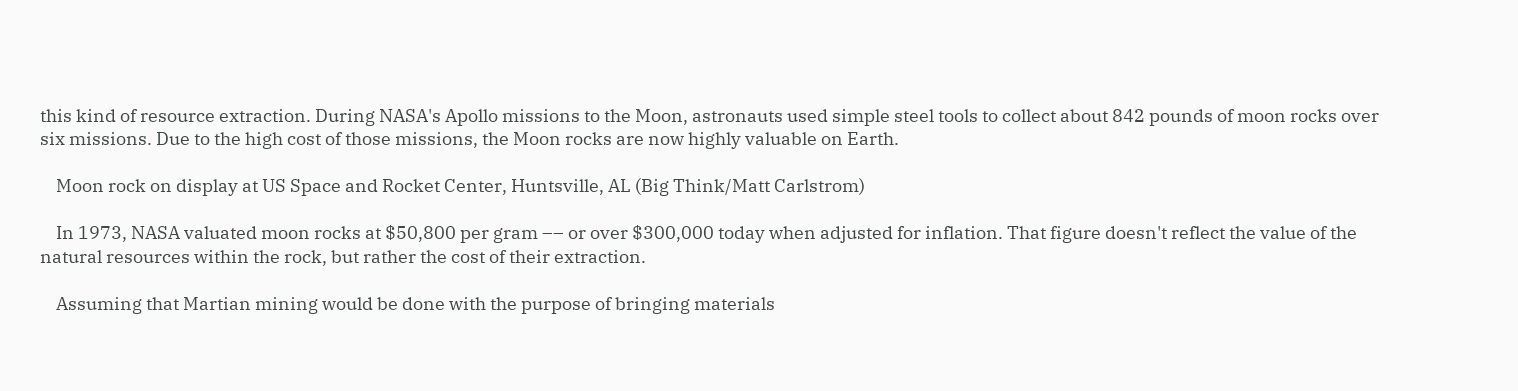this kind of resource extraction. During NASA's Apollo missions to the Moon, astronauts used simple steel tools to collect about 842 pounds of moon rocks over six missions. Due to the high cost of those missions, the Moon rocks are now highly valuable on Earth.

    Moon rock on display at US Space and Rocket Center, Huntsville, AL (Big Think/Matt Carlstrom)

    In 1973, NASA valuated moon rocks at $50,800 per gram –– or over $300,000 today when adjusted for inflation. That figure doesn't reflect the value of the natural resources within the rock, but rather the cost of their extraction.

    Assuming that Martian mining would be done with the purpose of bringing materials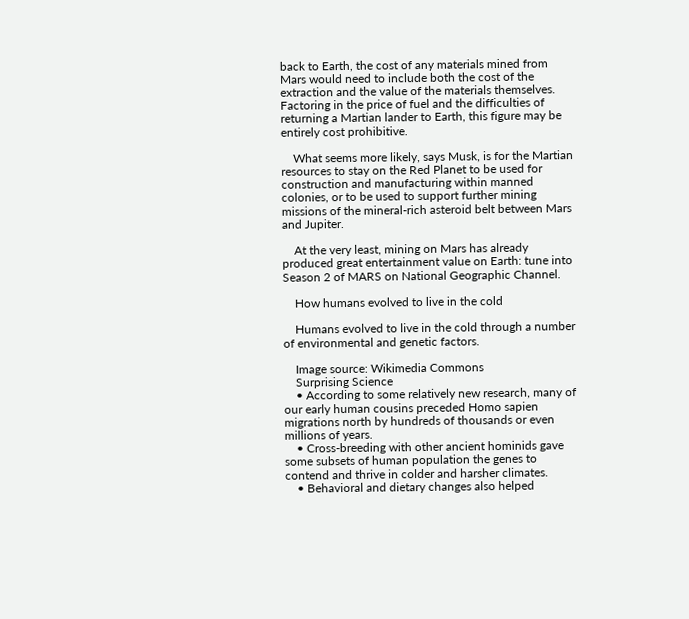back to Earth, the cost of any materials mined from Mars would need to include both the cost of the extraction and the value of the materials themselves. Factoring in the price of fuel and the difficulties of returning a Martian lander to Earth, this figure may be entirely cost prohibitive.

    What seems more likely, says Musk, is for the Martian resources to stay on the Red Planet to be used for construction and manufacturing within manned colonies, or to be used to support further mining missions of the mineral-rich asteroid belt between Mars and Jupiter.

    At the very least, mining on Mars has already produced great entertainment value on Earth: tune into Season 2 of MARS on National Geographic Channel.

    How humans evolved to live in the cold

    Humans evolved to live in the cold through a number of environmental and genetic factors.

    Image source: Wikimedia Commons
    Surprising Science
    • According to some relatively new research, many of our early human cousins preceded Homo sapien migrations north by hundreds of thousands or even millions of years.
    • Cross-breeding with other ancient hominids gave some subsets of human population the genes to contend and thrive in colder and harsher climates.
    • Behavioral and dietary changes also helped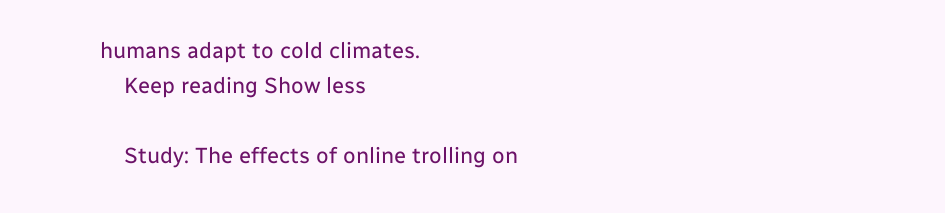humans adapt to cold climates.
    Keep reading Show less

    Study: The effects of online trolling on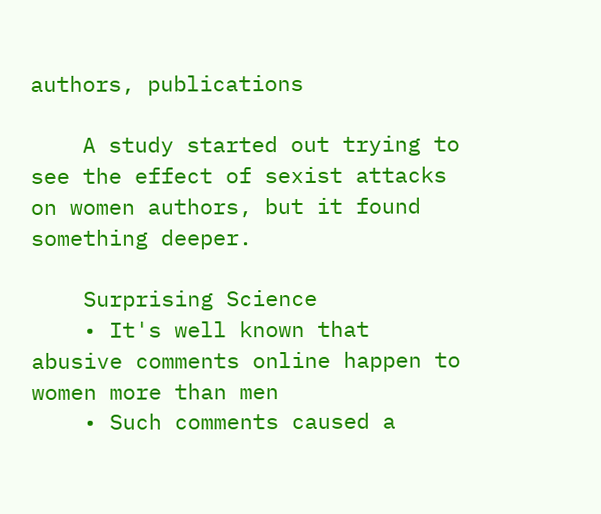authors, publications

    A study started out trying to see the effect of sexist attacks on women authors, but it found something deeper.

    Surprising Science
    • It's well known that abusive comments online happen to women more than men
    • Such comments caused a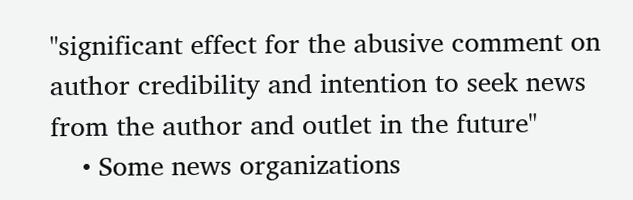"significant effect for the abusive comment on author credibility and intention to seek news from the author and outlet in the future"
    • Some news organizations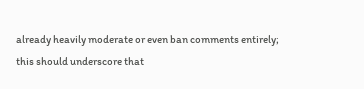already heavily moderate or even ban comments entirely; this should underscore that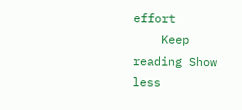effort
    Keep reading Show less